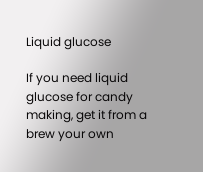Liquid glucose

If you need liquid glucose for candy making, get it from a brew your own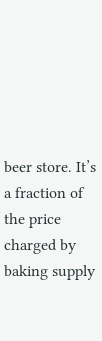beer store. It’s a fraction of the price charged by baking supply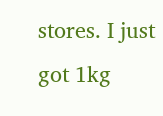stores. I just got 1kg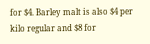for $4. Barley malt is also $4 per kilo regular and $8 for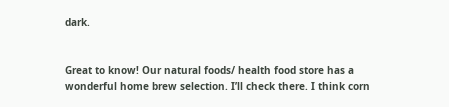dark.


Great to know! Our natural foods/ health food store has a wonderful home brew selection. I’ll check there. I think corn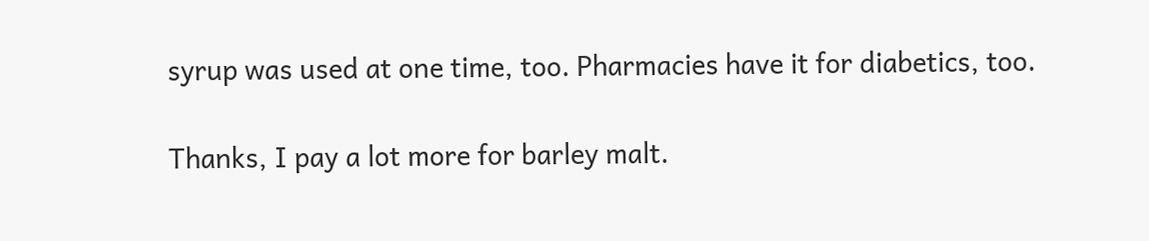syrup was used at one time, too. Pharmacies have it for diabetics, too.

Thanks, I pay a lot more for barley malt.